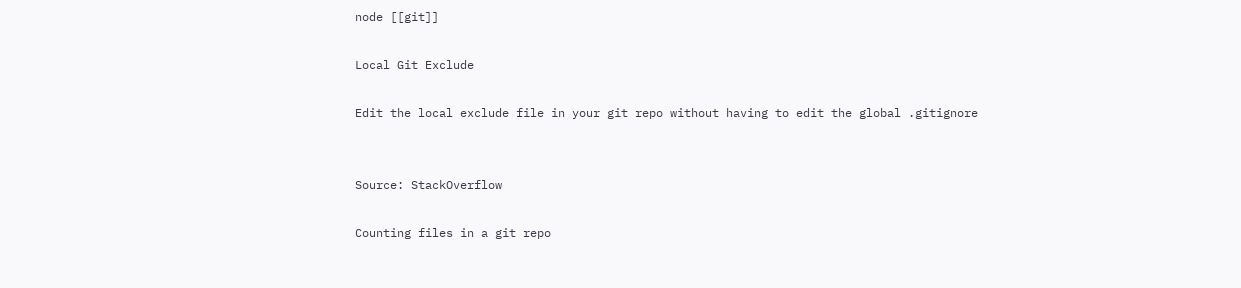node [[git]]

Local Git Exclude

Edit the local exclude file in your git repo without having to edit the global .gitignore


Source: StackOverflow

Counting files in a git repo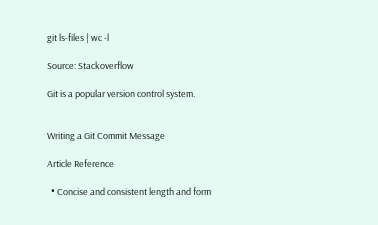git ls-files | wc -l

Source: Stackoverflow

Git is a popular version control system.


Writing a Git Commit Message

Article Reference

  • Concise and consistent length and form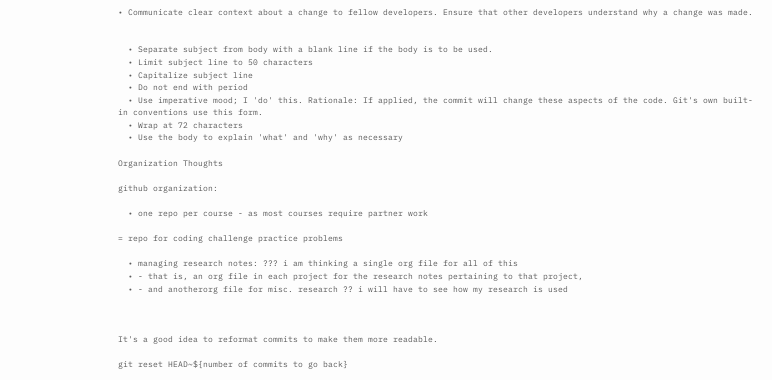• Communicate clear context about a change to fellow developers. Ensure that other developers understand why a change was made.


  • Separate subject from body with a blank line if the body is to be used.
  • Limit subject line to 50 characters
  • Capitalize subject line
  • Do not end with period
  • Use imperative mood; I 'do' this. Rationale: If applied, the commit will change these aspects of the code. Git's own built-in conventions use this form.
  • Wrap at 72 characters
  • Use the body to explain 'what' and 'why' as necessary

Organization Thoughts

github organization:

  • one repo per course - as most courses require partner work

= repo for coding challenge practice problems

  • managing research notes: ??? i am thinking a single org file for all of this
  • - that is, an org file in each project for the research notes pertaining to that project,
  • - and anotherorg file for misc. research ?? i will have to see how my research is used



It's a good idea to reformat commits to make them more readable.

git reset HEAD~${number of commits to go back}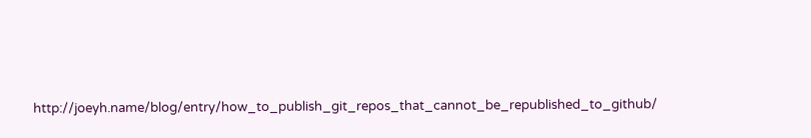http://joeyh.name/blog/entry/how_to_publish_git_repos_that_cannot_be_republished_to_github/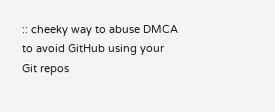:: cheeky way to abuse DMCA to avoid GitHub using your Git repos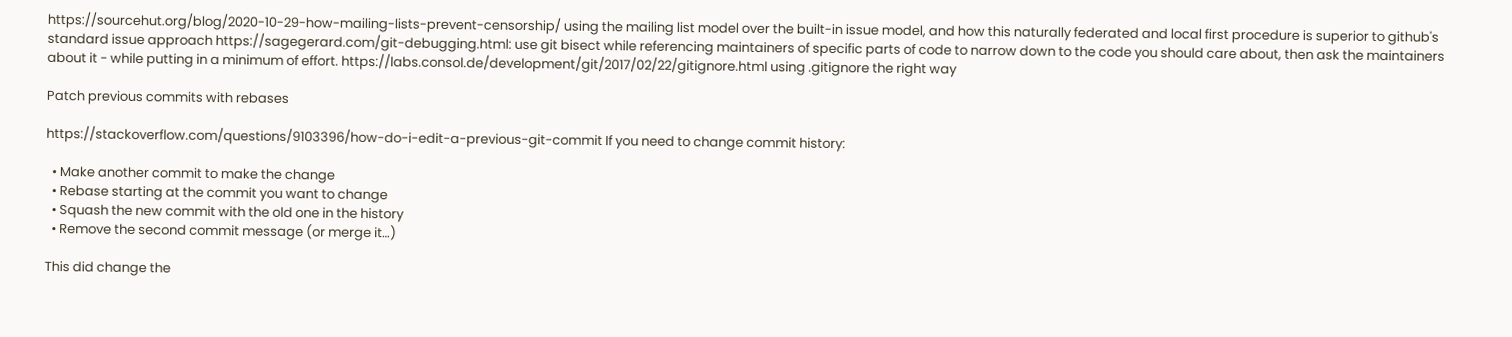https://sourcehut.org/blog/2020-10-29-how-mailing-lists-prevent-censorship/ using the mailing list model over the built-in issue model, and how this naturally federated and local first procedure is superior to github's standard issue approach https://sagegerard.com/git-debugging.html: use git bisect while referencing maintainers of specific parts of code to narrow down to the code you should care about, then ask the maintainers about it - while putting in a minimum of effort. https://labs.consol.de/development/git/2017/02/22/gitignore.html using .gitignore the right way

Patch previous commits with rebases

https://stackoverflow.com/questions/9103396/how-do-i-edit-a-previous-git-commit If you need to change commit history:

  • Make another commit to make the change
  • Rebase starting at the commit you want to change
  • Squash the new commit with the old one in the history
  • Remove the second commit message (or merge it…)

This did change the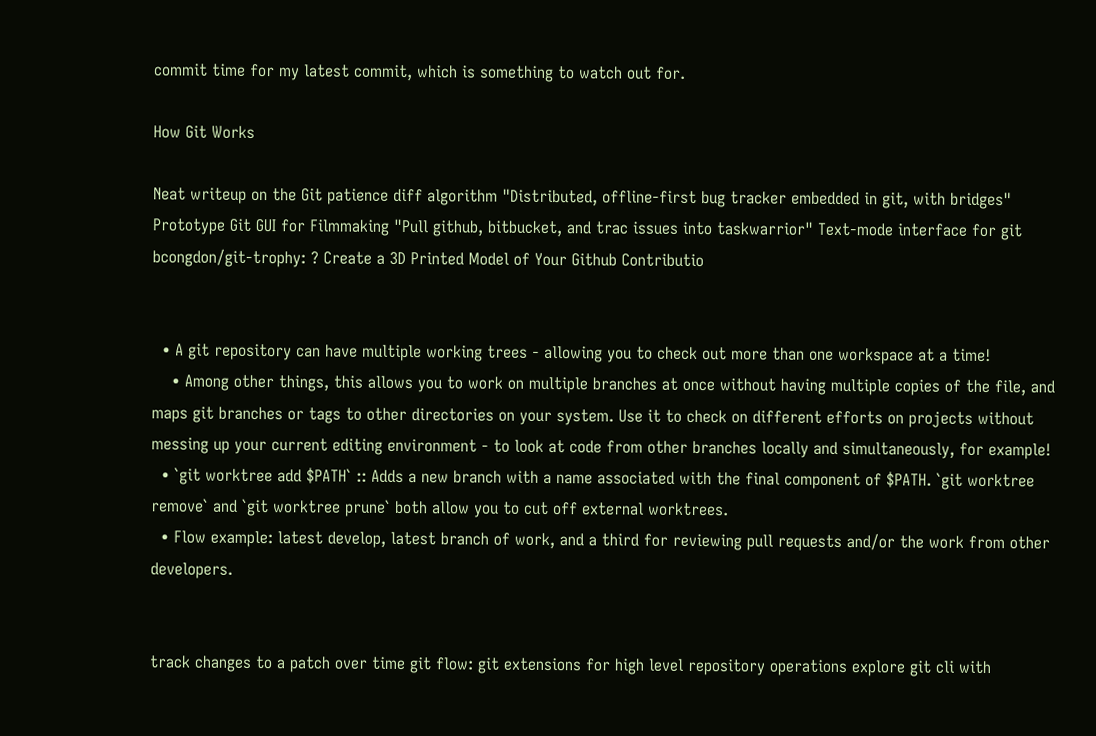commit time for my latest commit, which is something to watch out for.

How Git Works

Neat writeup on the Git patience diff algorithm "Distributed, offline-first bug tracker embedded in git, with bridges" Prototype Git GUI for Filmmaking "Pull github, bitbucket, and trac issues into taskwarrior" Text-mode interface for git bcongdon/git-trophy: ? Create a 3D Printed Model of Your Github Contributio


  • A git repository can have multiple working trees - allowing you to check out more than one workspace at a time!
    • Among other things, this allows you to work on multiple branches at once without having multiple copies of the file, and maps git branches or tags to other directories on your system. Use it to check on different efforts on projects without messing up your current editing environment - to look at code from other branches locally and simultaneously, for example!
  • `git worktree add $PATH` :: Adds a new branch with a name associated with the final component of $PATH. `git worktree remove` and `git worktree prune` both allow you to cut off external worktrees.
  • Flow example: latest develop, latest branch of work, and a third for reviewing pull requests and/or the work from other developers.


track changes to a patch over time git flow: git extensions for high level repository operations explore git cli with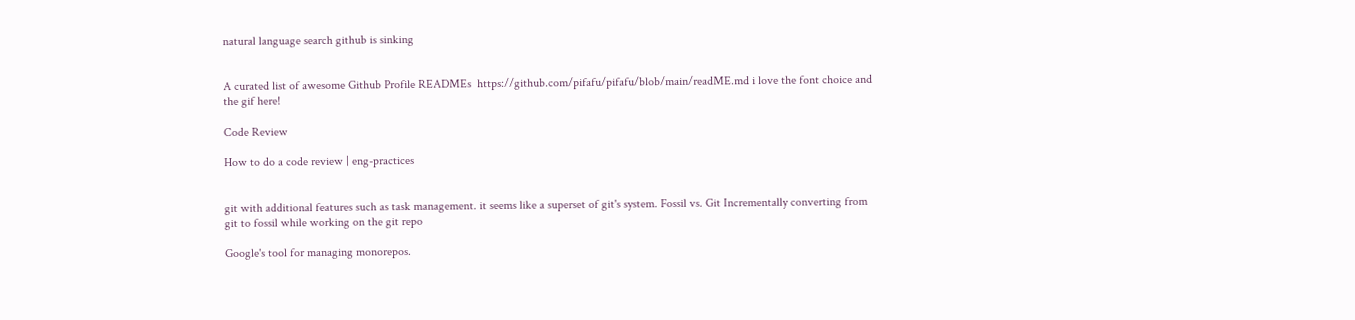natural language search github is sinking


A curated list of awesome Github Profile READMEs  https://github.com/pifafu/pifafu/blob/main/readME.md i love the font choice and the gif here!

Code Review

How to do a code review | eng-practices


git with additional features such as task management. it seems like a superset of git's system. Fossil vs. Git Incrementally converting from git to fossil while working on the git repo

Google's tool for managing monorepos.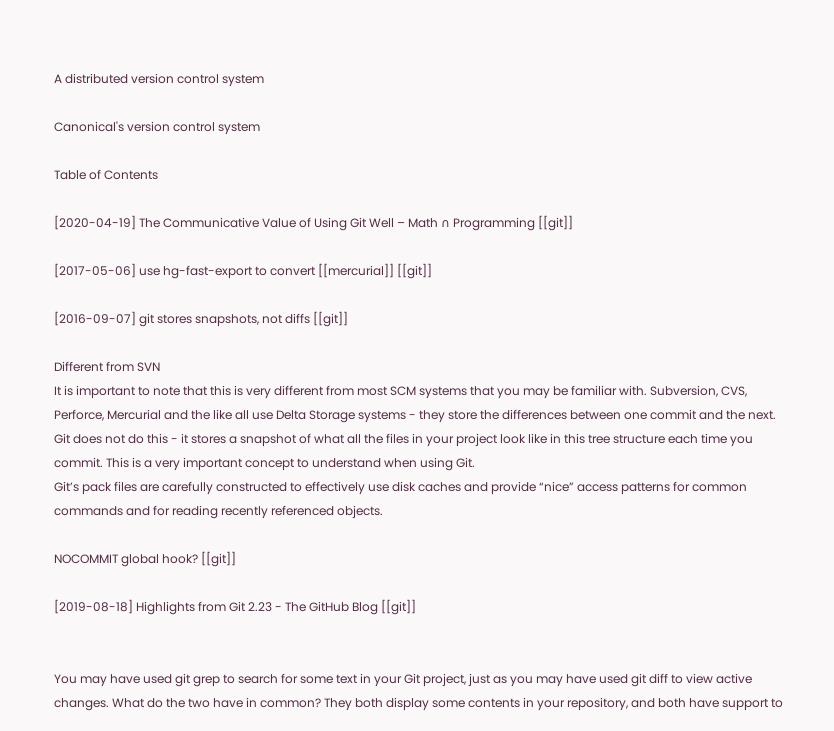A distributed version control system

Canonical's version control system

Table of Contents

[2020-04-19] The Communicative Value of Using Git Well – Math ∩ Programming [[git]]

[2017-05-06] use hg-fast-export to convert [[mercurial]] [[git]]

[2016-09-07] git stores snapshots, not diffs [[git]]

Different from SVN
It is important to note that this is very different from most SCM systems that you may be familiar with. Subversion, CVS, Perforce, Mercurial and the like all use Delta Storage systems - they store the differences between one commit and the next.
Git does not do this - it stores a snapshot of what all the files in your project look like in this tree structure each time you commit. This is a very important concept to understand when using Git.
Git’s pack files are carefully constructed to effectively use disk caches and provide “nice” access patterns for common commands and for reading recently referenced objects.

NOCOMMIT global hook? [[git]]

[2019-08-18] Highlights from Git 2.23 - The GitHub Blog [[git]]


You may have used git grep to search for some text in your Git project, just as you may have used git diff to view active changes. What do the two have in common? They both display some contents in your repository, and both have support to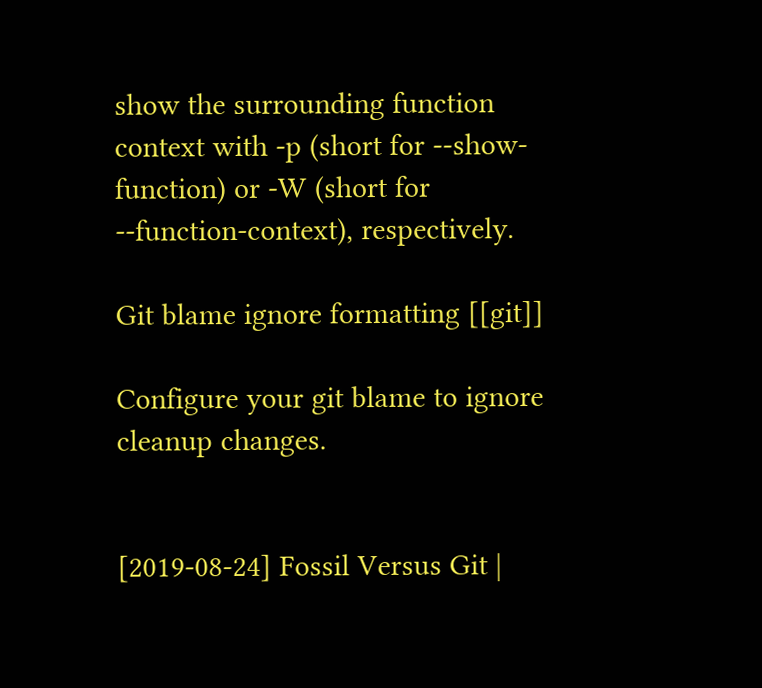show the surrounding function context with -p (short for --show-function) or -W (short for --function-context), respectively.

Git blame ignore formatting [[git]]

Configure your git blame to ignore cleanup changes.


[2019-08-24] Fossil Versus Git |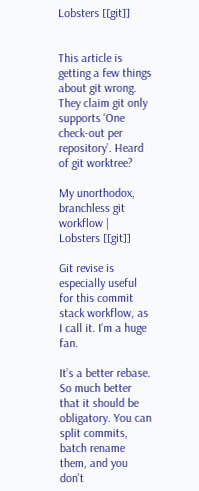Lobsters [[git]]


This article is getting a few things about git wrong. They claim git only supports ‘One check-out per repository’. Heard of git worktree?

My unorthodox, branchless git workflow | Lobsters [[git]]

Git revise is especially useful for this commit stack workflow, as I call it. I’m a huge fan.

It’s a better rebase. So much better that it should be obligatory. You can split commits, batch rename them, and you don’t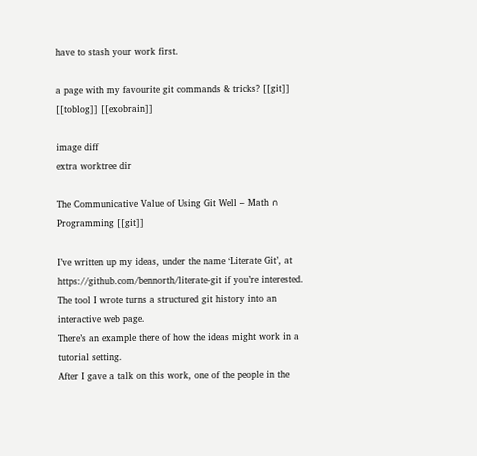have to stash your work first.

a page with my favourite git commands & tricks? [[git]] [[toblog]] [[exobrain]]

image diff
extra worktree dir

The Communicative Value of Using Git Well – Math ∩ Programming [[git]]

I’ve written up my ideas, under the name ‘Literate Git’, at https://github.com/bennorth/literate-git if you’re interested.
The tool I wrote turns a structured git history into an interactive web page.
There’s an example there of how the ideas might work in a tutorial setting.
After I gave a talk on this work, one of the people in the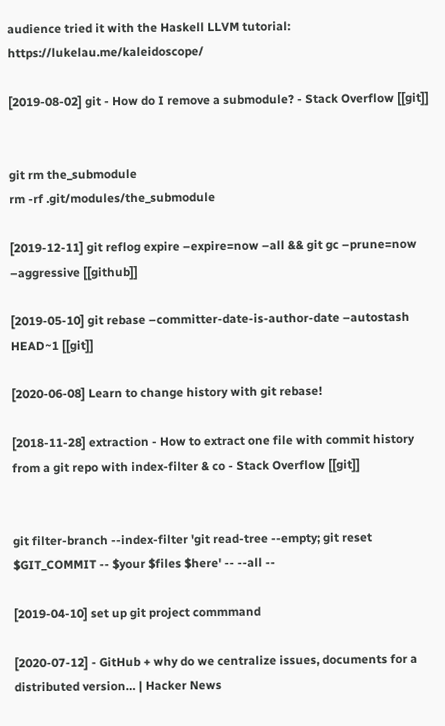audience tried it with the Haskell LLVM tutorial: https://lukelau.me/kaleidoscope/

[2019-08-02] git - How do I remove a submodule? - Stack Overflow [[git]]


git rm the_submodule
rm -rf .git/modules/the_submodule

[2019-12-11] git reflog expire –expire=now –all && git gc –prune=now –aggressive [[github]]

[2019-05-10] git rebase –committer-date-is-author-date –autostash HEAD~1 [[git]]

[2020-06-08] Learn to change history with git rebase!

[2018-11-28] extraction - How to extract one file with commit history from a git repo with index-filter & co - Stack Overflow [[git]]


git filter-branch --index-filter 'git read-tree --empty; git reset $GIT_COMMIT -- $your $files $here' -- --all --

[2019-04-10] set up git project commmand

[2020-07-12] - GitHub + why do we centralize issues, documents for a distributed version… | Hacker News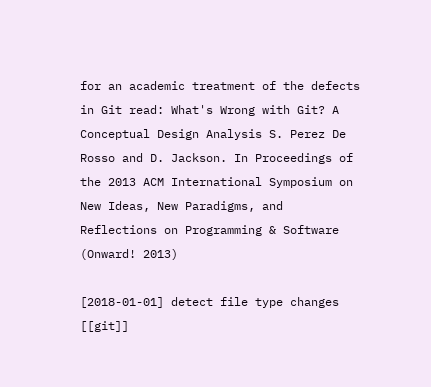for an academic treatment of the defects in Git read: What's Wrong with Git? A Conceptual Design Analysis S. Perez De Rosso and D. Jackson. In Proceedings of the 2013 ACM International Symposium on New Ideas, New Paradigms, and Reflections on Programming & Software (Onward! 2013)

[2018-01-01] detect file type changes [[git]]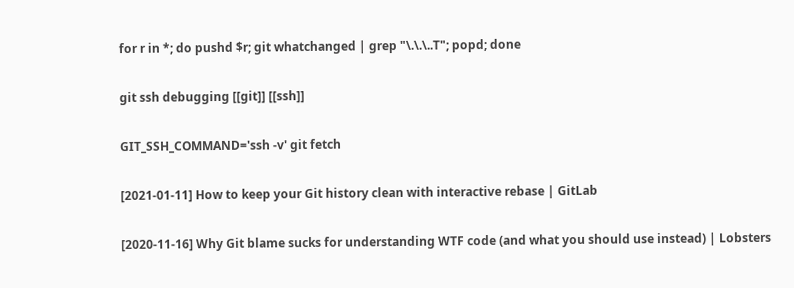for r in *; do pushd $r; git whatchanged | grep "\.\.\..T"; popd; done

git ssh debugging [[git]] [[ssh]]

GIT_SSH_COMMAND='ssh -v' git fetch

[2021-01-11] How to keep your Git history clean with interactive rebase | GitLab

[2020-11-16] Why Git blame sucks for understanding WTF code (and what you should use instead) | Lobsters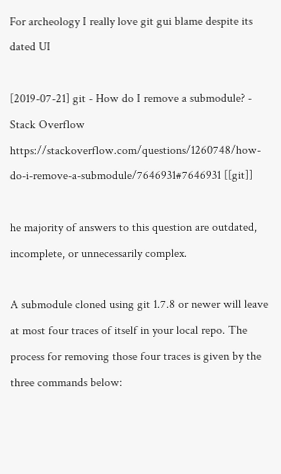For archeology I really love git gui blame despite its dated UI

[2019-07-21] git - How do I remove a submodule? - Stack Overflow https://stackoverflow.com/questions/1260748/how-do-i-remove-a-submodule/7646931#7646931 [[git]]

he majority of answers to this question are outdated, incomplete, or unnecessarily complex.

A submodule cloned using git 1.7.8 or newer will leave at most four traces of itself in your local repo. The process for removing those four traces is given by the three commands below: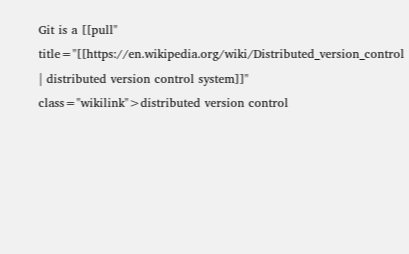Git is a [[pull" title="[[https://en.wikipedia.org/wiki/Distributed_version_control | distributed version control system]]" class="wikilink">distributed version control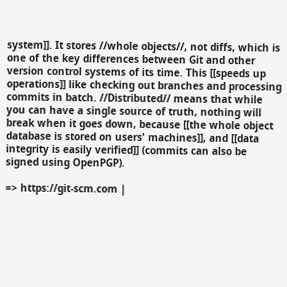system]]. It stores //whole objects//, not diffs, which is one of the key differences between Git and other version control systems of its time. This [[speeds up operations]] like checking out branches and processing commits in batch. //Distributed// means that while you can have a single source of truth, nothing will break when it goes down, because [[the whole object database is stored on users' machines]], and [[data integrity is easily verified]] (commits can also be signed using OpenPGP).

=> https://git-scm.com |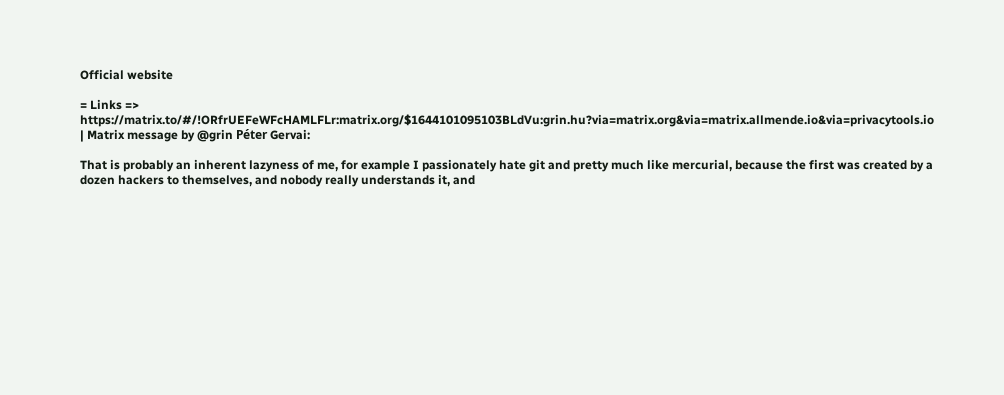Official website

= Links => https://matrix.to/#/!ORfrUEFeWFcHAMLFLr:matrix.org/$1644101095103BLdVu:grin.hu?via=matrix.org&via=matrix.allmende.io&via=privacytools.io | Matrix message by @grin Péter Gervai:

That is probably an inherent lazyness of me, for example I passionately hate git and pretty much like mercurial, because the first was created by a dozen hackers to themselves, and nobody really understands it, and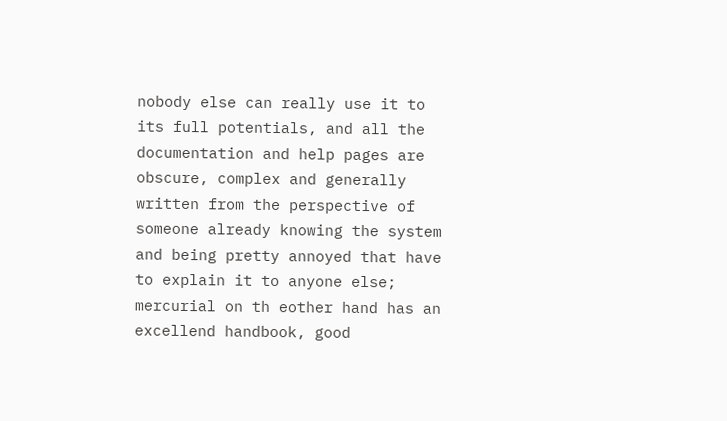nobody else can really use it to its full potentials, and all the documentation and help pages are obscure, complex and generally written from the perspective of someone already knowing the system and being pretty annoyed that have to explain it to anyone else; mercurial on th eother hand has an excellend handbook, good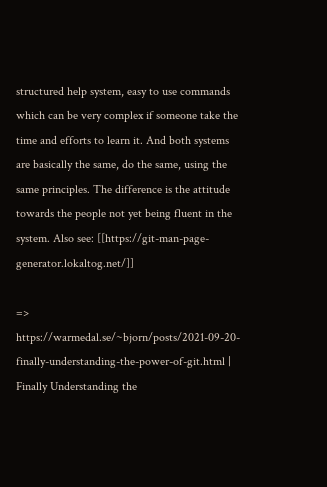structured help system, easy to use commands which can be very complex if someone take the time and efforts to learn it. And both systems are basically the same, do the same, using the same principles. The difference is the attitude towards the people not yet being fluent in the system. Also see: [[https://git-man-page-generator.lokaltog.net/]]

=> https://warmedal.se/~bjorn/posts/2021-09-20-finally-understanding-the-power-of-git.html | Finally Understanding the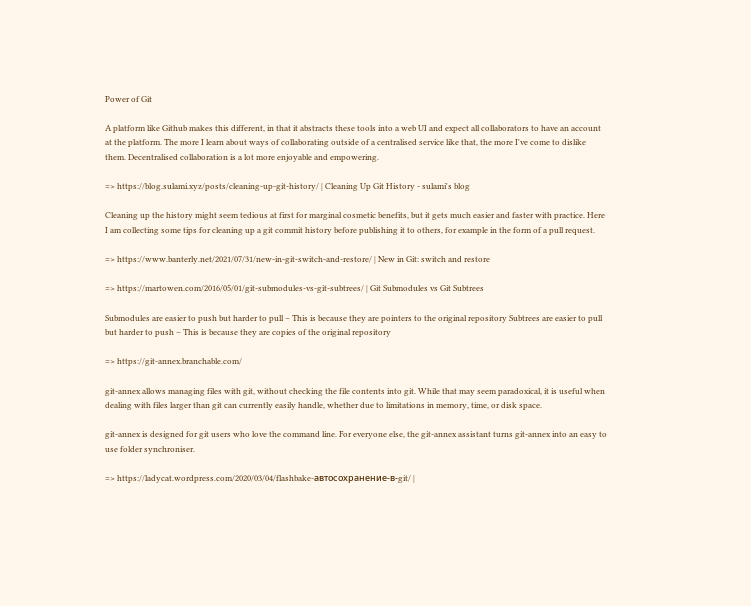Power of Git

A platform like Github makes this different, in that it abstracts these tools into a web UI and expect all collaborators to have an account at the platform. The more I learn about ways of collaborating outside of a centralised service like that, the more I've come to dislike them. Decentralised collaboration is a lot more enjoyable and empowering.

=> https://blog.sulami.xyz/posts/cleaning-up-git-history/ | Cleaning Up Git History - sulami's blog

Cleaning up the history might seem tedious at first for marginal cosmetic benefits, but it gets much easier and faster with practice. Here I am collecting some tips for cleaning up a git commit history before publishing it to others, for example in the form of a pull request.

=> https://www.banterly.net/2021/07/31/new-in-git-switch-and-restore/ | New in Git: switch and restore

=> https://martowen.com/2016/05/01/git-submodules-vs-git-subtrees/ | Git Submodules vs Git Subtrees

Submodules are easier to push but harder to pull – This is because they are pointers to the original repository Subtrees are easier to pull but harder to push – This is because they are copies of the original repository

=> https://git-annex.branchable.com/

git-annex allows managing files with git, without checking the file contents into git. While that may seem paradoxical, it is useful when dealing with files larger than git can currently easily handle, whether due to limitations in memory, time, or disk space.

git-annex is designed for git users who love the command line. For everyone else, the git-annex assistant turns git-annex into an easy to use folder synchroniser.

=> https://ladycat.wordpress.com/2020/03/04/flashbake-автосохранение-в-git/ |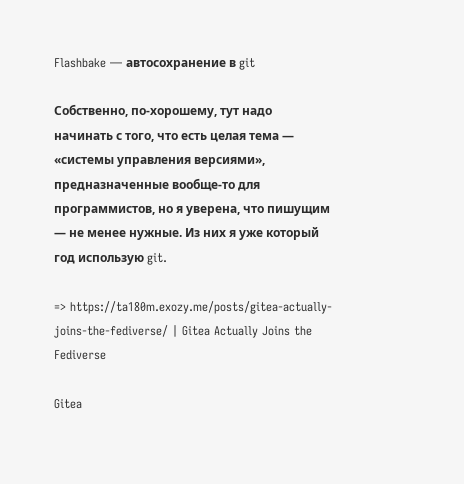Flashbake — автосохранение в git

Собственно, по-хорошему, тут надо начинать с того, что есть целая тема — «системы управления версиями», предназначенные вообще-то для программистов, но я уверена, что пишущим — не менее нужные. Из них я уже который год использую git.

=> https://ta180m.exozy.me/posts/gitea-actually-joins-the-fediverse/ | Gitea Actually Joins the Fediverse

Gitea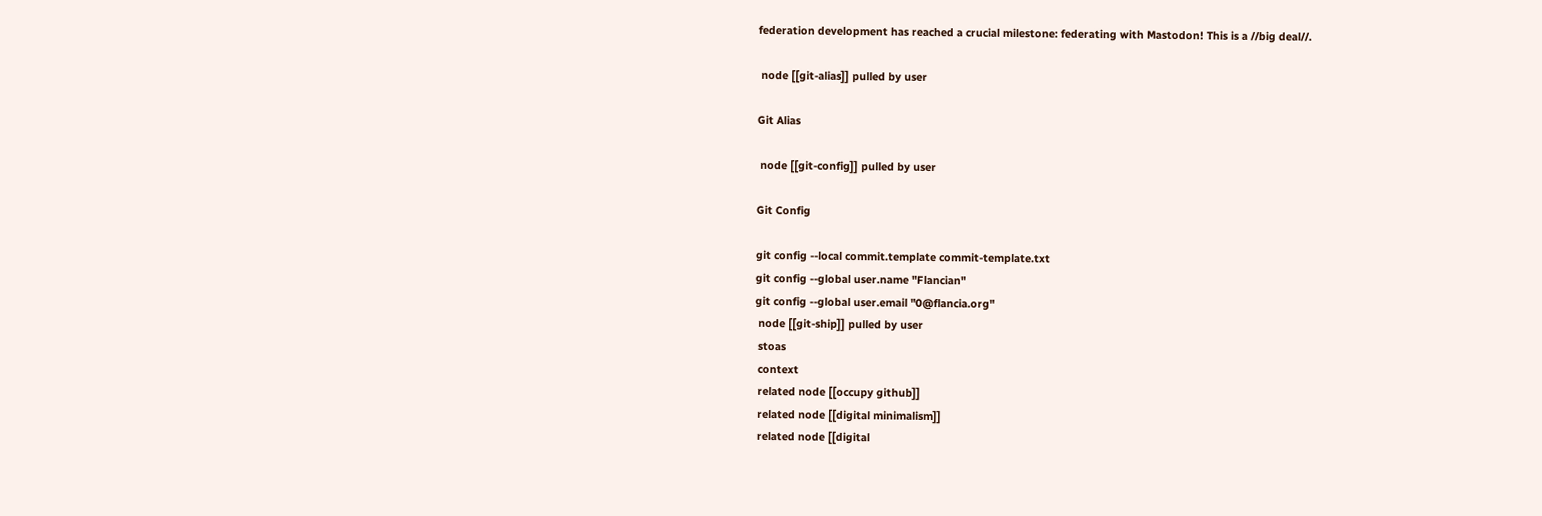federation development has reached a crucial milestone: federating with Mastodon! This is a //big deal//.

 node [[git-alias]] pulled by user

Git Alias

 node [[git-config]] pulled by user

Git Config

git config --local commit.template commit-template.txt
git config --global user.name "Flancian"
git config --global user.email "0@flancia.org"
 node [[git-ship]] pulled by user
 stoas
 context
 related node [[occupy github]]
 related node [[digital minimalism]]
 related node [[digital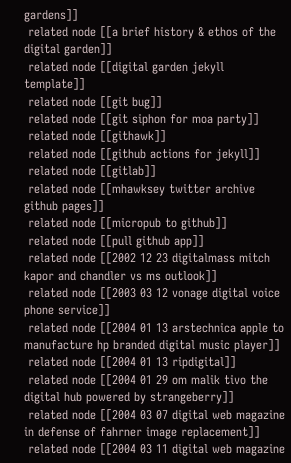gardens]]
 related node [[a brief history & ethos of the digital garden]]
 related node [[digital garden jekyll template]]
 related node [[git bug]]
 related node [[git siphon for moa party]]
 related node [[githawk]]
 related node [[github actions for jekyll]]
 related node [[gitlab]]
 related node [[mhawksey twitter archive github pages]]
 related node [[micropub to github]]
 related node [[pull github app]]
 related node [[2002 12 23 digitalmass mitch kapor and chandler vs ms outlook]]
 related node [[2003 03 12 vonage digital voice phone service]]
 related node [[2004 01 13 arstechnica apple to manufacture hp branded digital music player]]
 related node [[2004 01 13 ripdigital]]
 related node [[2004 01 29 om malik tivo the digital hub powered by strangeberry]]
 related node [[2004 03 07 digital web magazine in defense of fahrner image replacement]]
 related node [[2004 03 11 digital web magazine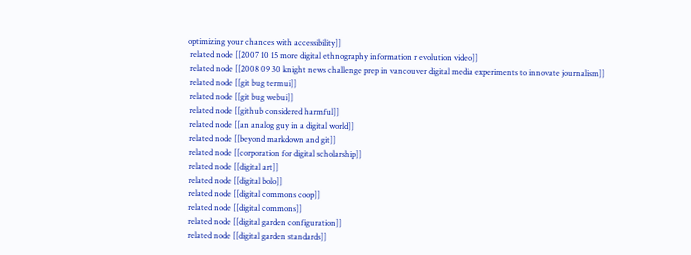optimizing your chances with accessibility]]
 related node [[2007 10 15 more digital ethnography information r evolution video]]
 related node [[2008 09 30 knight news challenge prep in vancouver digital media experiments to innovate journalism]]
 related node [[git bug termui]]
 related node [[git bug webui]]
 related node [[github considered harmful]]
 related node [[an analog guy in a digital world]]
 related node [[beyond markdown and git]]
 related node [[corporation for digital scholarship]]
 related node [[digital art]]
 related node [[digital bolo]]
 related node [[digital commons coop]]
 related node [[digital commons]]
 related node [[digital garden configuration]]
 related node [[digital garden standards]]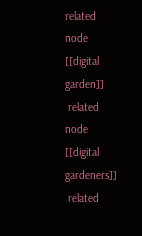related node [[digital garden]]
 related node [[digital gardeners]]
 related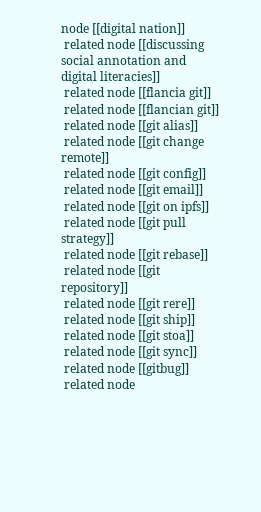node [[digital nation]]
 related node [[discussing social annotation and digital literacies]]
 related node [[flancia git]]
 related node [[flancian git]]
 related node [[git alias]]
 related node [[git change remote]]
 related node [[git config]]
 related node [[git email]]
 related node [[git on ipfs]]
 related node [[git pull strategy]]
 related node [[git rebase]]
 related node [[git repository]]
 related node [[git rere]]
 related node [[git ship]]
 related node [[git stoa]]
 related node [[git sync]]
 related node [[gitbug]]
 related node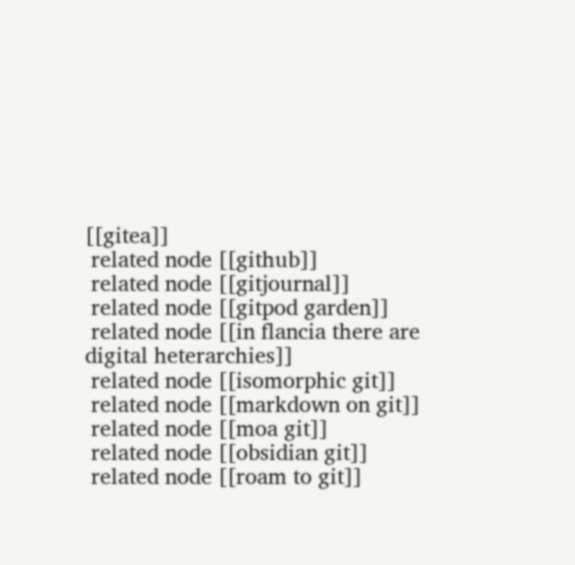[[gitea]]
 related node [[github]]
 related node [[gitjournal]]
 related node [[gitpod garden]]
 related node [[in flancia there are digital heterarchies]]
 related node [[isomorphic git]]
 related node [[markdown on git]]
 related node [[moa git]]
 related node [[obsidian git]]
 related node [[roam to git]]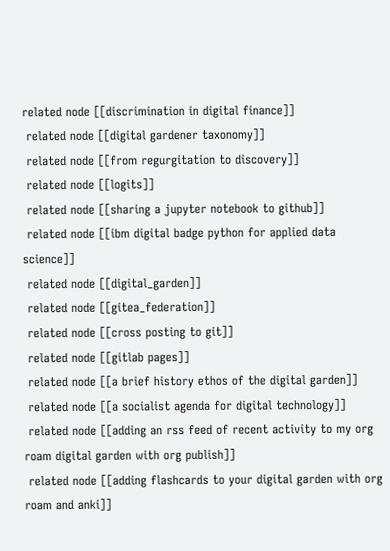related node [[discrimination in digital finance]]
 related node [[digital gardener taxonomy]]
 related node [[from regurgitation to discovery]]
 related node [[logits]]
 related node [[sharing a jupyter notebook to github]]
 related node [[ibm digital badge python for applied data science]]
 related node [[digital_garden]]
 related node [[gitea_federation]]
 related node [[cross posting to git]]
 related node [[gitlab pages]]
 related node [[a brief history ethos of the digital garden]]
 related node [[a socialist agenda for digital technology]]
 related node [[adding an rss feed of recent activity to my org roam digital garden with org publish]]
 related node [[adding flashcards to your digital garden with org roam and anki]]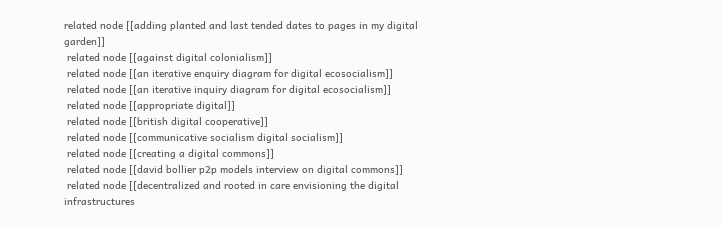related node [[adding planted and last tended dates to pages in my digital garden]]
 related node [[against digital colonialism]]
 related node [[an iterative enquiry diagram for digital ecosocialism]]
 related node [[an iterative inquiry diagram for digital ecosocialism]]
 related node [[appropriate digital]]
 related node [[british digital cooperative]]
 related node [[communicative socialism digital socialism]]
 related node [[creating a digital commons]]
 related node [[david bollier p2p models interview on digital commons]]
 related node [[decentralized and rooted in care envisioning the digital infrastructures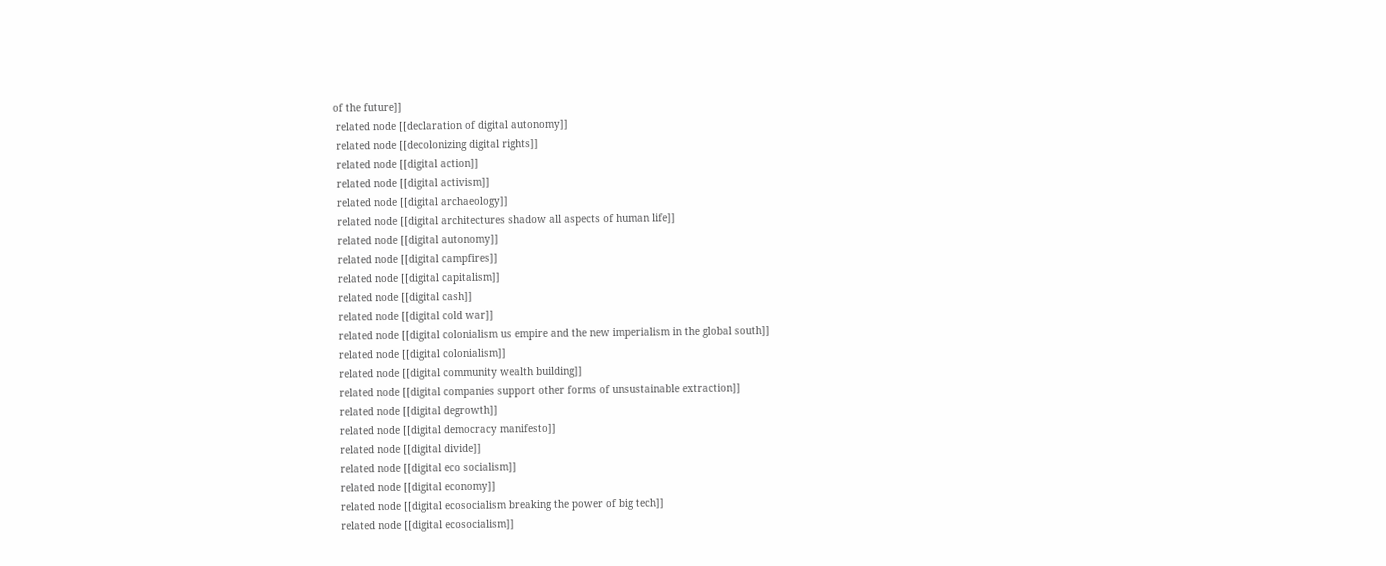of the future]]
 related node [[declaration of digital autonomy]]
 related node [[decolonizing digital rights]]
 related node [[digital action]]
 related node [[digital activism]]
 related node [[digital archaeology]]
 related node [[digital architectures shadow all aspects of human life]]
 related node [[digital autonomy]]
 related node [[digital campfires]]
 related node [[digital capitalism]]
 related node [[digital cash]]
 related node [[digital cold war]]
 related node [[digital colonialism us empire and the new imperialism in the global south]]
 related node [[digital colonialism]]
 related node [[digital community wealth building]]
 related node [[digital companies support other forms of unsustainable extraction]]
 related node [[digital degrowth]]
 related node [[digital democracy manifesto]]
 related node [[digital divide]]
 related node [[digital eco socialism]]
 related node [[digital economy]]
 related node [[digital ecosocialism breaking the power of big tech]]
 related node [[digital ecosocialism]]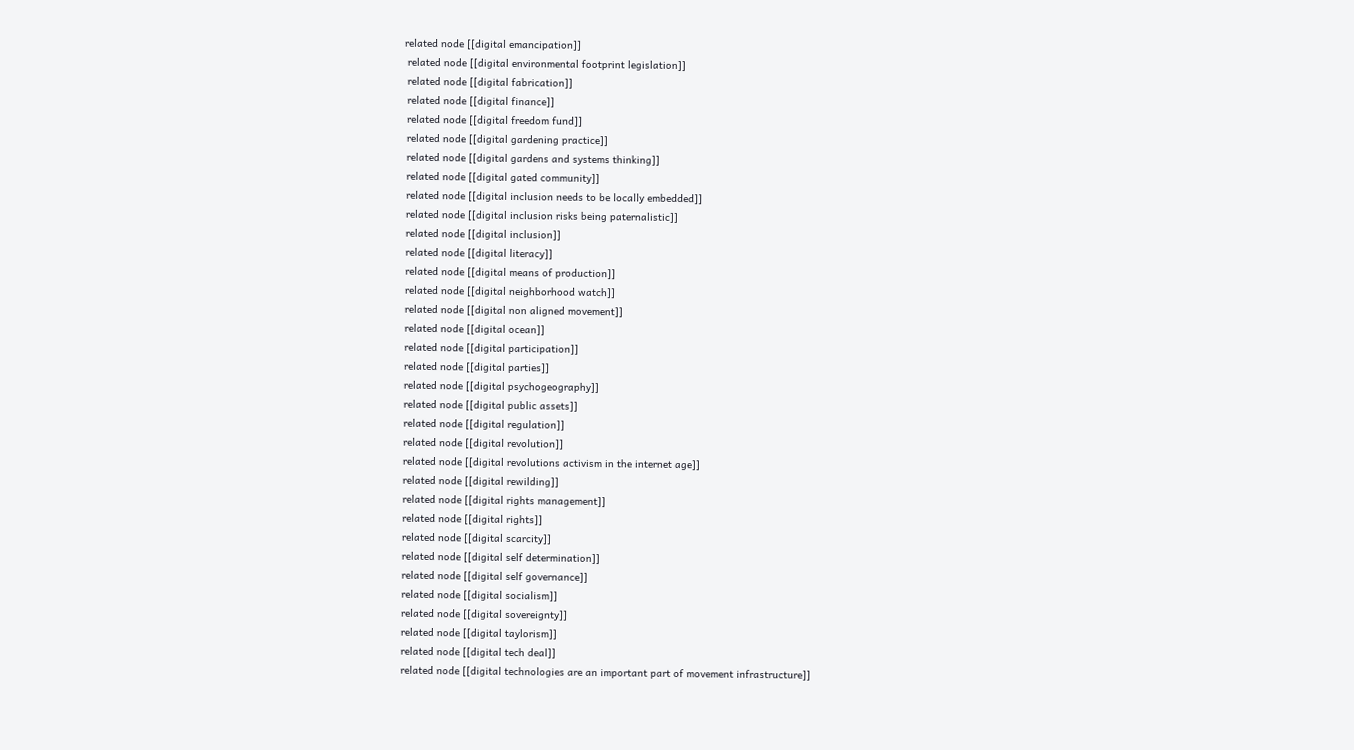related node [[digital emancipation]]
 related node [[digital environmental footprint legislation]]
 related node [[digital fabrication]]
 related node [[digital finance]]
 related node [[digital freedom fund]]
 related node [[digital gardening practice]]
 related node [[digital gardens and systems thinking]]
 related node [[digital gated community]]
 related node [[digital inclusion needs to be locally embedded]]
 related node [[digital inclusion risks being paternalistic]]
 related node [[digital inclusion]]
 related node [[digital literacy]]
 related node [[digital means of production]]
 related node [[digital neighborhood watch]]
 related node [[digital non aligned movement]]
 related node [[digital ocean]]
 related node [[digital participation]]
 related node [[digital parties]]
 related node [[digital psychogeography]]
 related node [[digital public assets]]
 related node [[digital regulation]]
 related node [[digital revolution]]
 related node [[digital revolutions activism in the internet age]]
 related node [[digital rewilding]]
 related node [[digital rights management]]
 related node [[digital rights]]
 related node [[digital scarcity]]
 related node [[digital self determination]]
 related node [[digital self governance]]
 related node [[digital socialism]]
 related node [[digital sovereignty]]
 related node [[digital taylorism]]
 related node [[digital tech deal]]
 related node [[digital technologies are an important part of movement infrastructure]]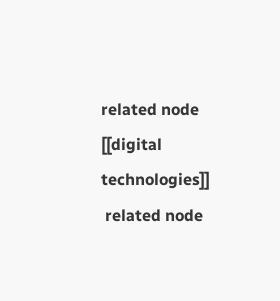related node [[digital technologies]]
 related node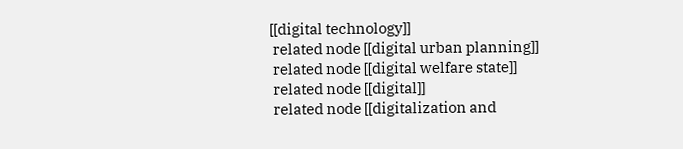[[digital technology]]
 related node [[digital urban planning]]
 related node [[digital welfare state]]
 related node [[digital]]
 related node [[digitalization and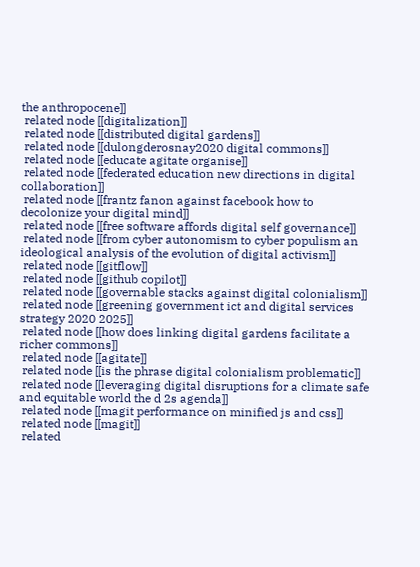the anthropocene]]
 related node [[digitalization]]
 related node [[distributed digital gardens]]
 related node [[dulongderosnay2020 digital commons]]
 related node [[educate agitate organise]]
 related node [[federated education new directions in digital collaboration]]
 related node [[frantz fanon against facebook how to decolonize your digital mind]]
 related node [[free software affords digital self governance]]
 related node [[from cyber autonomism to cyber populism an ideological analysis of the evolution of digital activism]]
 related node [[gitflow]]
 related node [[github copilot]]
 related node [[governable stacks against digital colonialism]]
 related node [[greening government ict and digital services strategy 2020 2025]]
 related node [[how does linking digital gardens facilitate a richer commons]]
 related node [[agitate]]
 related node [[is the phrase digital colonialism problematic]]
 related node [[leveraging digital disruptions for a climate safe and equitable world the d 2s agenda]]
 related node [[magit performance on minified js and css]]
 related node [[magit]]
 related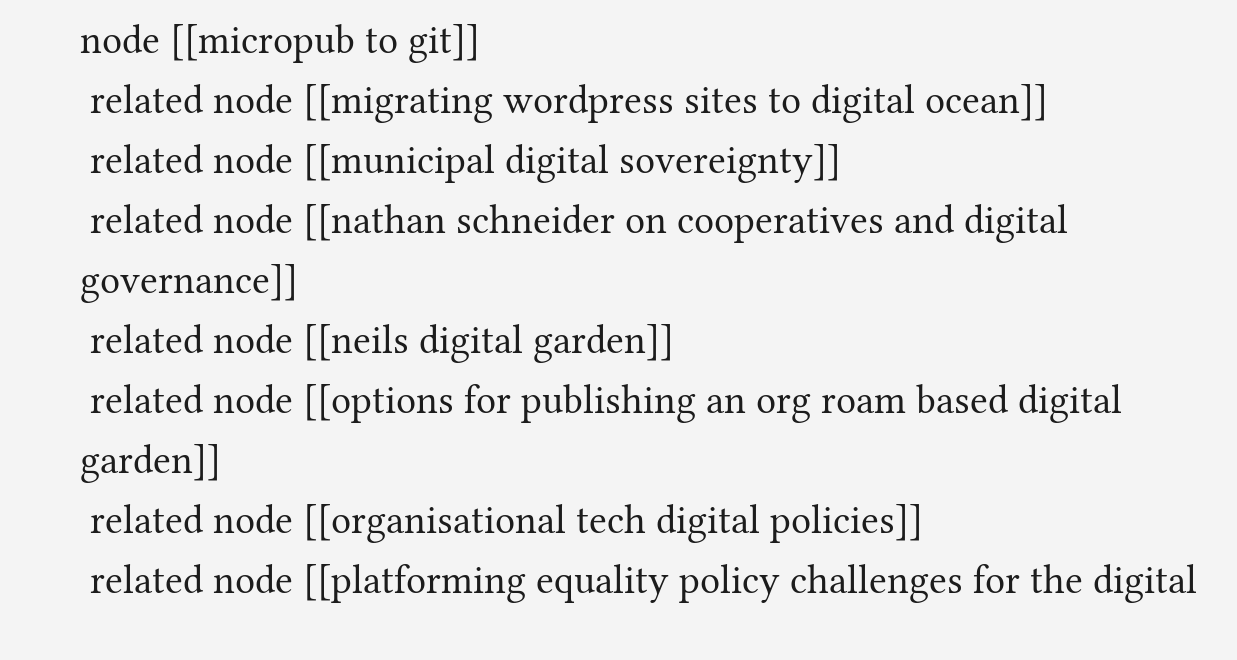node [[micropub to git]]
 related node [[migrating wordpress sites to digital ocean]]
 related node [[municipal digital sovereignty]]
 related node [[nathan schneider on cooperatives and digital governance]]
 related node [[neils digital garden]]
 related node [[options for publishing an org roam based digital garden]]
 related node [[organisational tech digital policies]]
 related node [[platforming equality policy challenges for the digital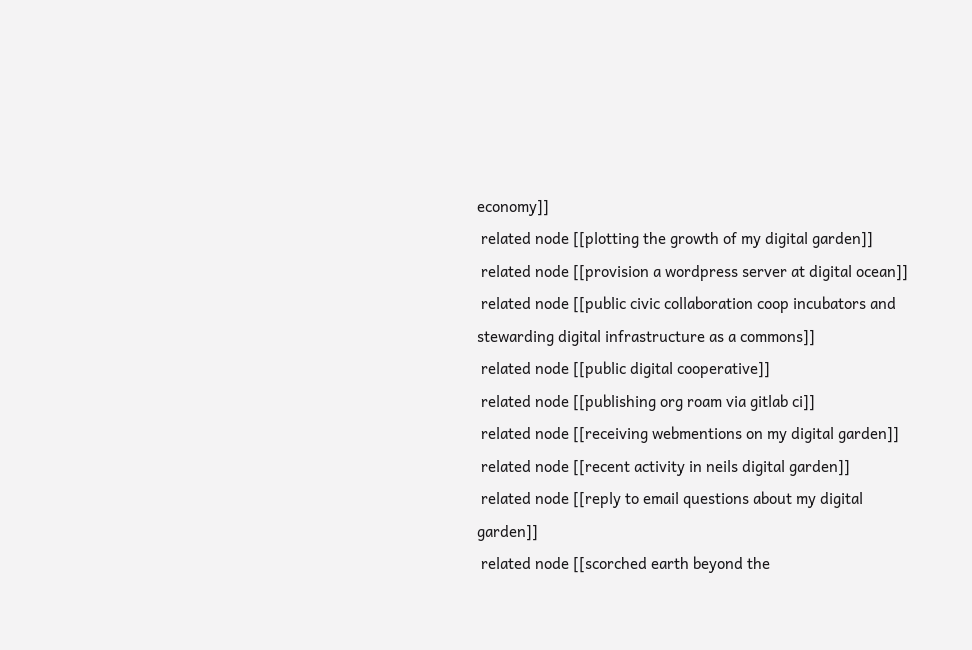economy]]
 related node [[plotting the growth of my digital garden]]
 related node [[provision a wordpress server at digital ocean]]
 related node [[public civic collaboration coop incubators and stewarding digital infrastructure as a commons]]
 related node [[public digital cooperative]]
 related node [[publishing org roam via gitlab ci]]
 related node [[receiving webmentions on my digital garden]]
 related node [[recent activity in neils digital garden]]
 related node [[reply to email questions about my digital garden]]
 related node [[scorched earth beyond the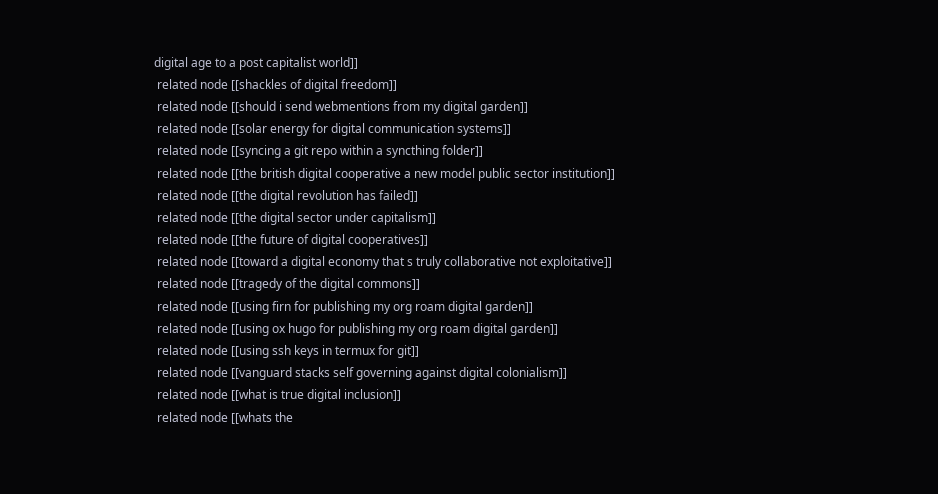digital age to a post capitalist world]]
 related node [[shackles of digital freedom]]
 related node [[should i send webmentions from my digital garden]]
 related node [[solar energy for digital communication systems]]
 related node [[syncing a git repo within a syncthing folder]]
 related node [[the british digital cooperative a new model public sector institution]]
 related node [[the digital revolution has failed]]
 related node [[the digital sector under capitalism]]
 related node [[the future of digital cooperatives]]
 related node [[toward a digital economy that s truly collaborative not exploitative]]
 related node [[tragedy of the digital commons]]
 related node [[using firn for publishing my org roam digital garden]]
 related node [[using ox hugo for publishing my org roam digital garden]]
 related node [[using ssh keys in termux for git]]
 related node [[vanguard stacks self governing against digital colonialism]]
 related node [[what is true digital inclusion]]
 related node [[whats the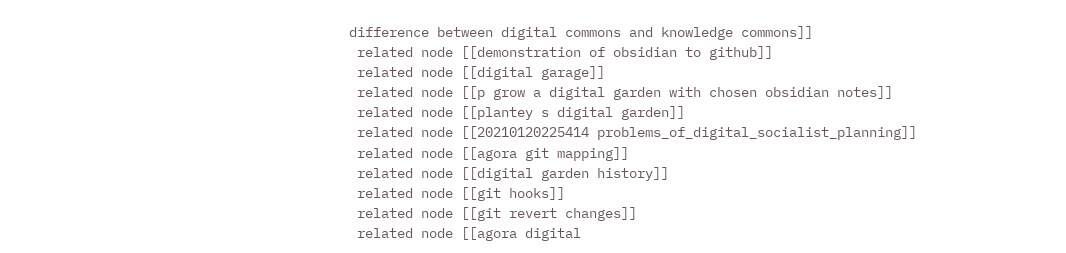difference between digital commons and knowledge commons]]
 related node [[demonstration of obsidian to github]]
 related node [[digital garage]]
 related node [[p grow a digital garden with chosen obsidian notes]]
 related node [[plantey s digital garden]]
 related node [[20210120225414 problems_of_digital_socialist_planning]]
 related node [[agora git mapping]]
 related node [[digital garden history]]
 related node [[git hooks]]
 related node [[git revert changes]]
 related node [[agora digital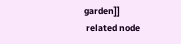garden]]
 related node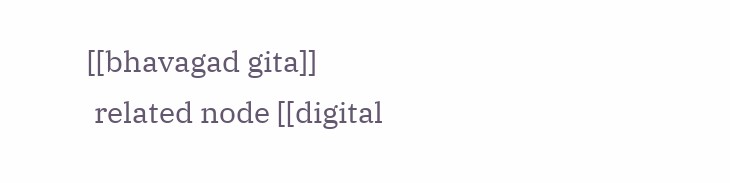[[bhavagad gita]]
 related node [[digital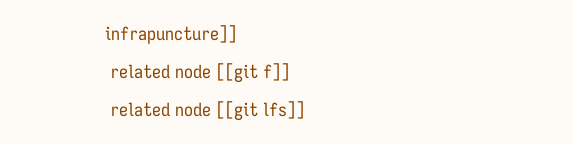infrapuncture]]
 related node [[git f]]
 related node [[git lfs]]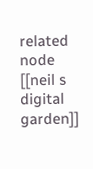related node [[neil s digital garden]]